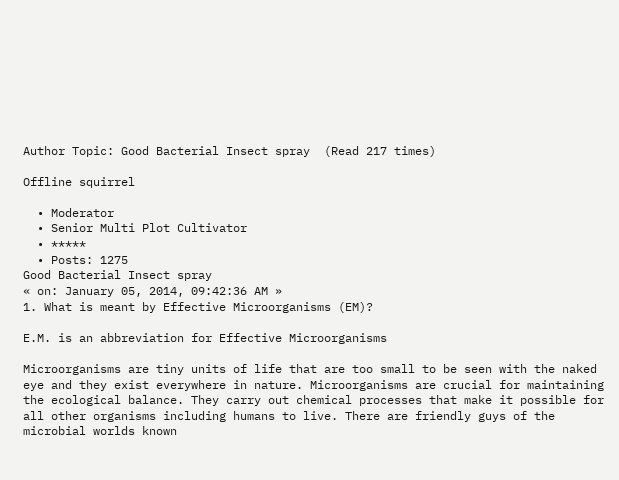Author Topic: Good Bacterial Insect spray  (Read 217 times)

Offline squirrel

  • Moderator
  • Senior Multi Plot Cultivator
  • *****
  • Posts: 1275
Good Bacterial Insect spray
« on: January 05, 2014, 09:42:36 AM »
1. What is meant by Effective Microorganisms (EM)?

E.M. is an abbreviation for Effective Microorganisms

Microorganisms are tiny units of life that are too small to be seen with the naked eye and they exist everywhere in nature. Microorganisms are crucial for maintaining the ecological balance. They carry out chemical processes that make it possible for all other organisms including humans to live. There are friendly guys of the microbial worlds known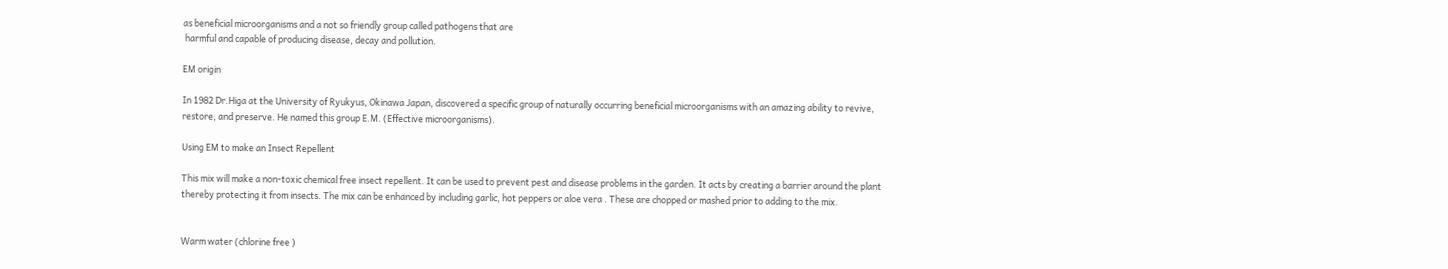as beneficial microorganisms and a not so friendly group called pathogens that are
 harmful and capable of producing disease, decay and pollution.

EM origin

In 1982 Dr.Higa at the University of Ryukyus, Okinawa Japan, discovered a specific group of naturally occurring beneficial microorganisms with an amazing ability to revive, restore, and preserve. He named this group E.M. (Effective microorganisms).

Using EM to make an Insect Repellent

This mix will make a non-toxic chemical free insect repellent. It can be used to prevent pest and disease problems in the garden. It acts by creating a barrier around the plant thereby protecting it from insects. The mix can be enhanced by including garlic, hot peppers or aloe vera . These are chopped or mashed prior to adding to the mix.


Warm water (chlorine free )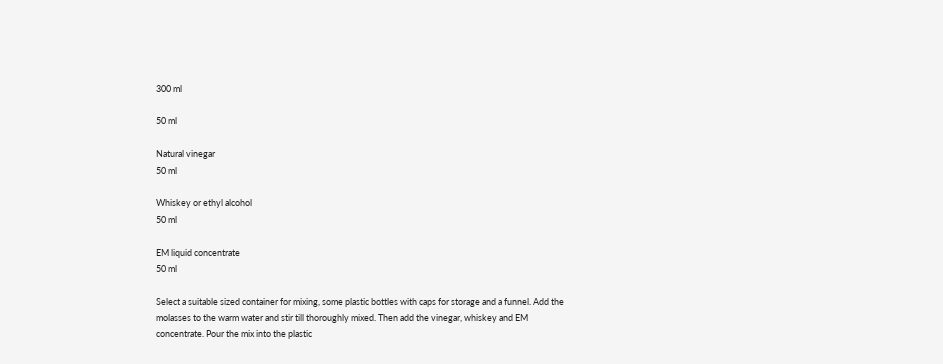300 ml

50 ml

Natural vinegar
50 ml

Whiskey or ethyl alcohol
50 ml

EM liquid concentrate
50 ml

Select a suitable sized container for mixing, some plastic bottles with caps for storage and a funnel. Add the molasses to the warm water and stir till thoroughly mixed. Then add the vinegar, whiskey and EM concentrate. Pour the mix into the plastic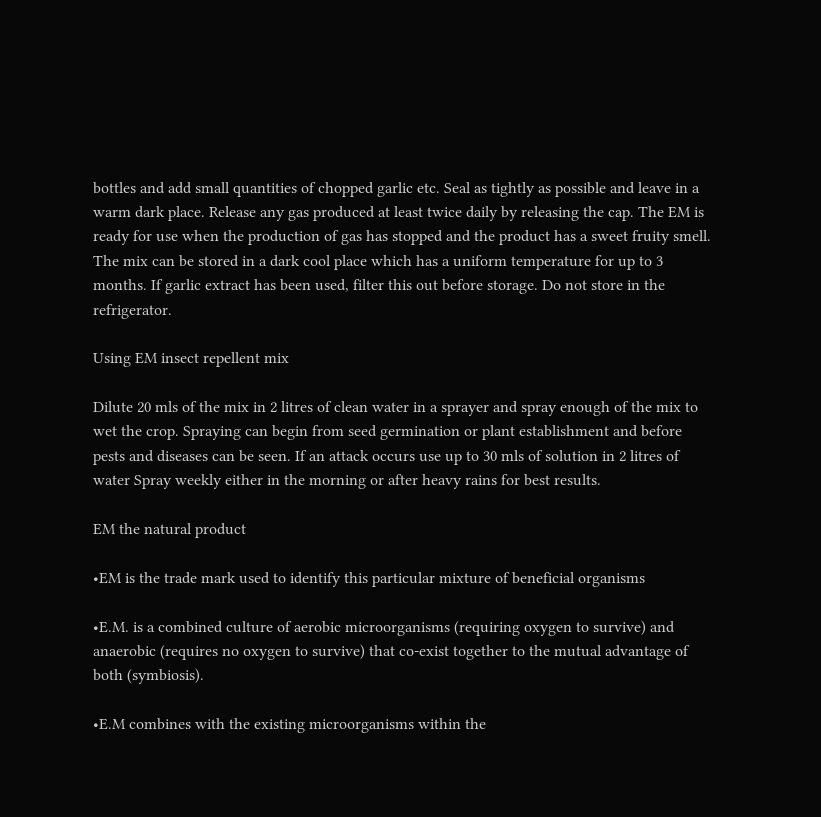bottles and add small quantities of chopped garlic etc. Seal as tightly as possible and leave in a warm dark place. Release any gas produced at least twice daily by releasing the cap. The EM is ready for use when the production of gas has stopped and the product has a sweet fruity smell. The mix can be stored in a dark cool place which has a uniform temperature for up to 3 months. If garlic extract has been used, filter this out before storage. Do not store in the refrigerator.

Using EM insect repellent mix

Dilute 20 mls of the mix in 2 litres of clean water in a sprayer and spray enough of the mix to wet the crop. Spraying can begin from seed germination or plant establishment and before pests and diseases can be seen. If an attack occurs use up to 30 mls of solution in 2 litres of water Spray weekly either in the morning or after heavy rains for best results.

EM the natural product

•EM is the trade mark used to identify this particular mixture of beneficial organisms

•E.M. is a combined culture of aerobic microorganisms (requiring oxygen to survive) and anaerobic (requires no oxygen to survive) that co-exist together to the mutual advantage of both (symbiosis).

•E.M combines with the existing microorganisms within the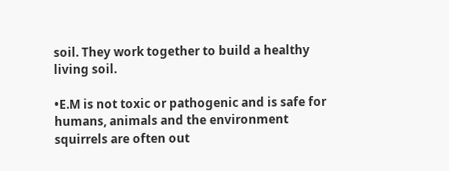soil. They work together to build a healthy living soil.

•E.M is not toxic or pathogenic and is safe for humans, animals and the environment
squirrels are often out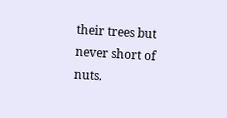their trees but never short of nuts.